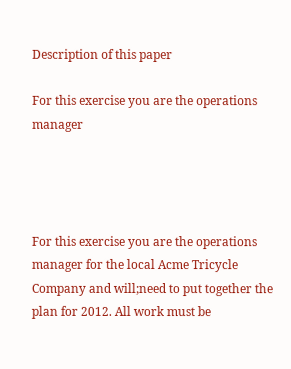Description of this paper

For this exercise you are the operations manager




For this exercise you are the operations manager for the local Acme Tricycle Company and will;need to put together the plan for 2012. All work must be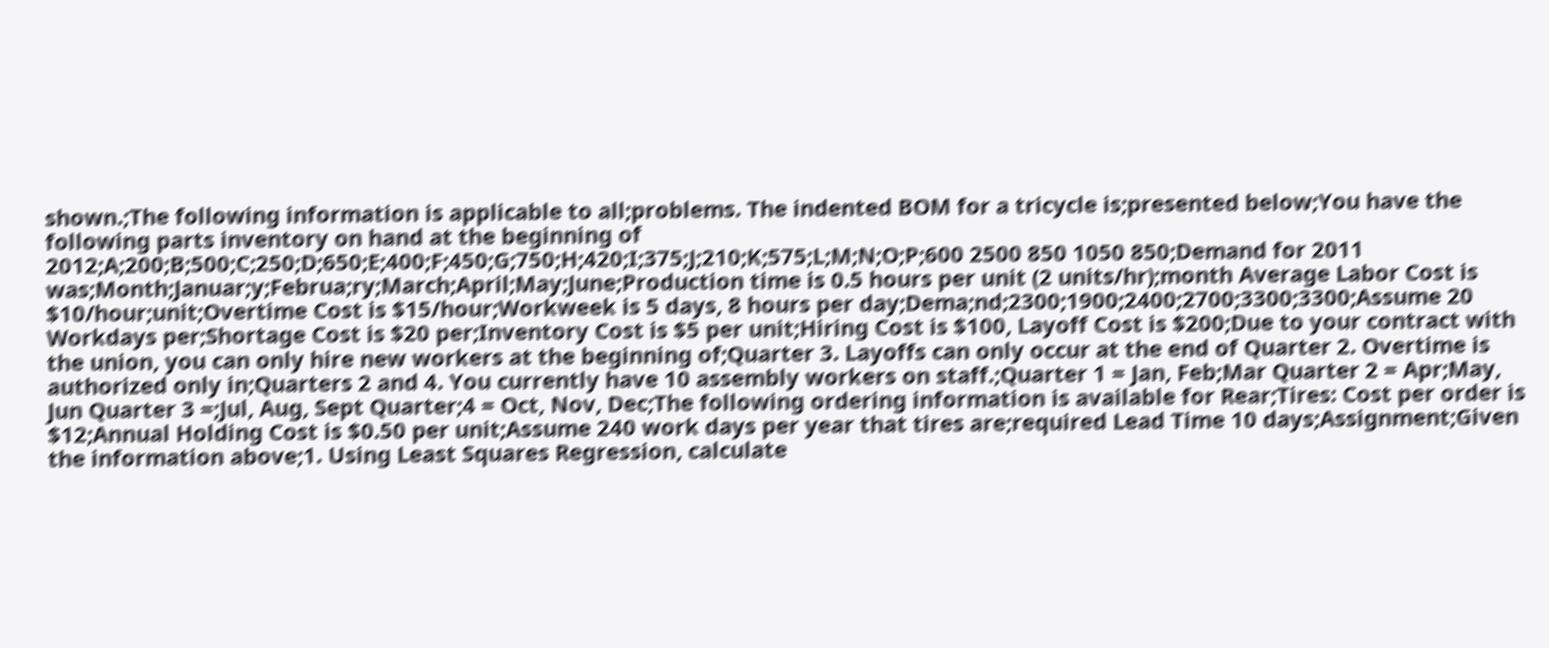shown.;The following information is applicable to all;problems. The indented BOM for a tricycle is;presented below;You have the following parts inventory on hand at the beginning of 2012;A;200;B;500;C;250;D;650;E;400;F;450;G;750;H;420;I;375;J;210;K;575;L;M;N;O;P;600 2500 850 1050 850;Demand for 2011 was;Month;Januar;y;Februa;ry;March;April;May;June;Production time is 0.5 hours per unit (2 units/hr);month Average Labor Cost is $10/hour;unit;Overtime Cost is $15/hour;Workweek is 5 days, 8 hours per day;Dema;nd;2300;1900;2400;2700;3300;3300;Assume 20 Workdays per;Shortage Cost is $20 per;Inventory Cost is $5 per unit;Hiring Cost is $100, Layoff Cost is $200;Due to your contract with the union, you can only hire new workers at the beginning of;Quarter 3. Layoffs can only occur at the end of Quarter 2. Overtime is authorized only in;Quarters 2 and 4. You currently have 10 assembly workers on staff.;Quarter 1 = Jan, Feb;Mar Quarter 2 = Apr;May, Jun Quarter 3 =;Jul, Aug, Sept Quarter;4 = Oct, Nov, Dec;The following ordering information is available for Rear;Tires: Cost per order is $12;Annual Holding Cost is $0.50 per unit;Assume 240 work days per year that tires are;required Lead Time 10 days;Assignment;Given the information above;1. Using Least Squares Regression, calculate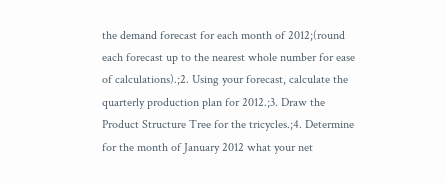the demand forecast for each month of 2012;(round each forecast up to the nearest whole number for ease of calculations).;2. Using your forecast, calculate the quarterly production plan for 2012.;3. Draw the Product Structure Tree for the tricycles.;4. Determine for the month of January 2012 what your net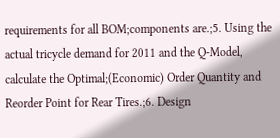requirements for all BOM;components are.;5. Using the actual tricycle demand for 2011 and the Q-Model, calculate the Optimal;(Economic) Order Quantity and Reorder Point for Rear Tires.;6. Design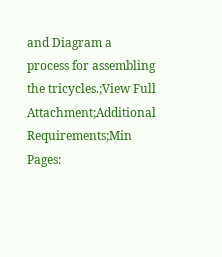and Diagram a process for assembling the tricycles.;View Full Attachment;Additional Requirements;Min Pages: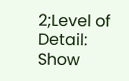2;Level of Detail: Show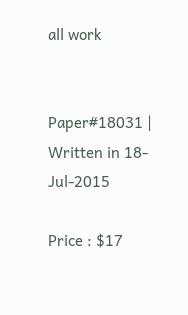all work


Paper#18031 | Written in 18-Jul-2015

Price : $17